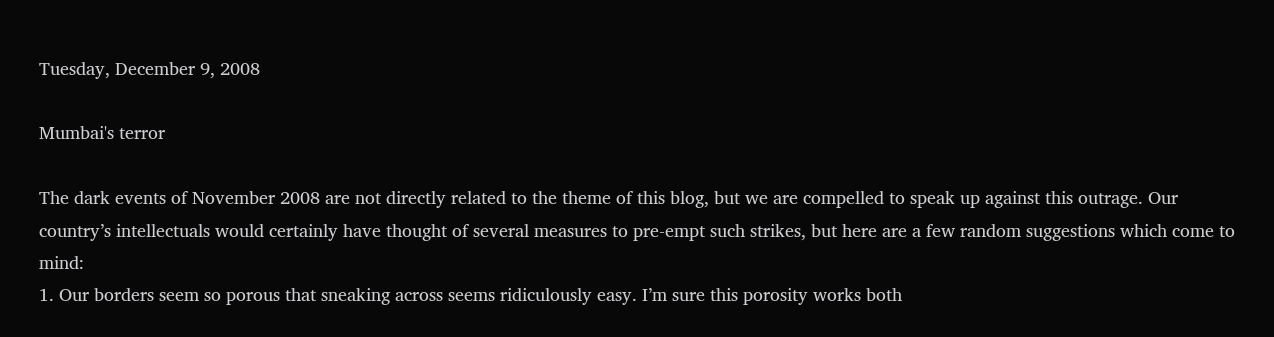Tuesday, December 9, 2008

Mumbai's terror

The dark events of November 2008 are not directly related to the theme of this blog, but we are compelled to speak up against this outrage. Our country’s intellectuals would certainly have thought of several measures to pre-empt such strikes, but here are a few random suggestions which come to mind:
1. Our borders seem so porous that sneaking across seems ridiculously easy. I’m sure this porosity works both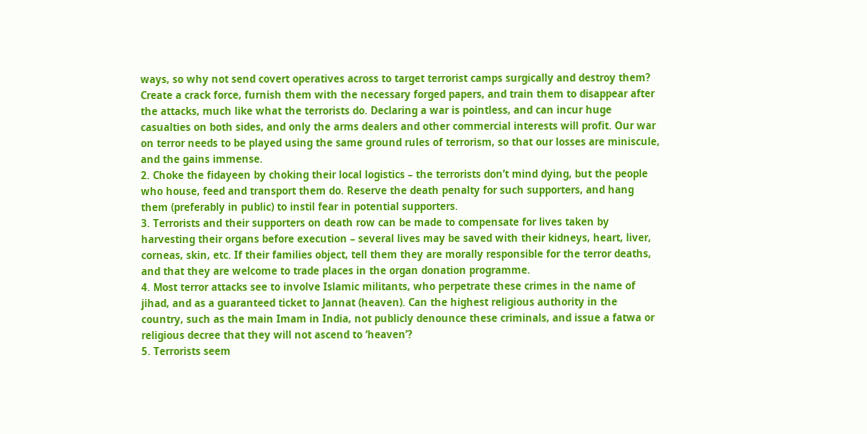ways, so why not send covert operatives across to target terrorist camps surgically and destroy them? Create a crack force, furnish them with the necessary forged papers, and train them to disappear after the attacks, much like what the terrorists do. Declaring a war is pointless, and can incur huge casualties on both sides, and only the arms dealers and other commercial interests will profit. Our war on terror needs to be played using the same ground rules of terrorism, so that our losses are miniscule, and the gains immense.
2. Choke the fidayeen by choking their local logistics – the terrorists don’t mind dying, but the people who house, feed and transport them do. Reserve the death penalty for such supporters, and hang them (preferably in public) to instil fear in potential supporters.
3. Terrorists and their supporters on death row can be made to compensate for lives taken by harvesting their organs before execution – several lives may be saved with their kidneys, heart, liver, corneas, skin, etc. If their families object, tell them they are morally responsible for the terror deaths, and that they are welcome to trade places in the organ donation programme.
4. Most terror attacks see to involve Islamic militants, who perpetrate these crimes in the name of jihad, and as a guaranteed ticket to Jannat (heaven). Can the highest religious authority in the country, such as the main Imam in India, not publicly denounce these criminals, and issue a fatwa or religious decree that they will not ascend to ‘heaven’?
5. Terrorists seem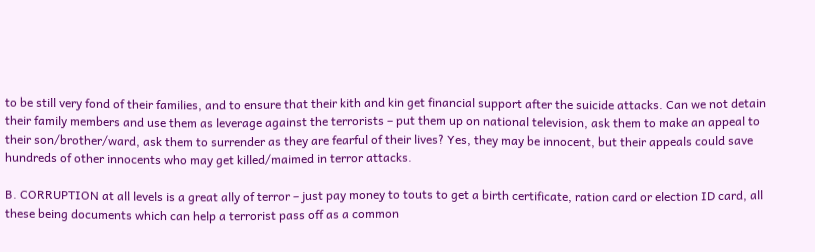to be still very fond of their families, and to ensure that their kith and kin get financial support after the suicide attacks. Can we not detain their family members and use them as leverage against the terrorists – put them up on national television, ask them to make an appeal to their son/brother/ward, ask them to surrender as they are fearful of their lives? Yes, they may be innocent, but their appeals could save hundreds of other innocents who may get killed/maimed in terror attacks.

B. CORRUPTION at all levels is a great ally of terror – just pay money to touts to get a birth certificate, ration card or election ID card, all these being documents which can help a terrorist pass off as a common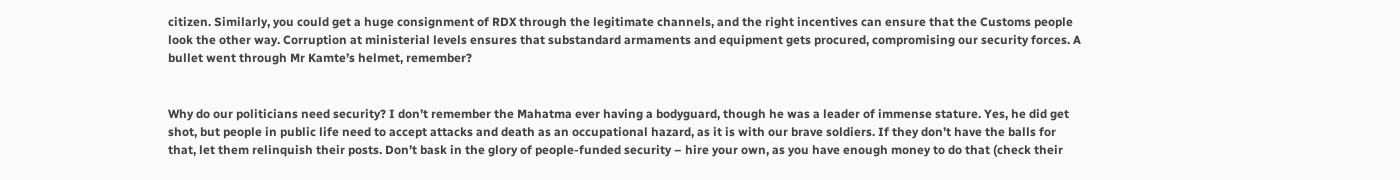citizen. Similarly, you could get a huge consignment of RDX through the legitimate channels, and the right incentives can ensure that the Customs people look the other way. Corruption at ministerial levels ensures that substandard armaments and equipment gets procured, compromising our security forces. A bullet went through Mr Kamte’s helmet, remember?


Why do our politicians need security? I don’t remember the Mahatma ever having a bodyguard, though he was a leader of immense stature. Yes, he did get shot, but people in public life need to accept attacks and death as an occupational hazard, as it is with our brave soldiers. If they don’t have the balls for that, let them relinquish their posts. Don’t bask in the glory of people-funded security – hire your own, as you have enough money to do that (check their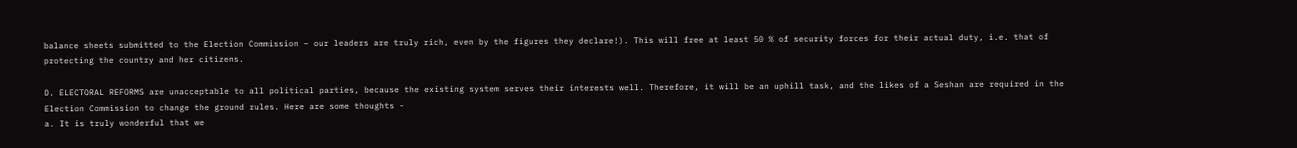balance sheets submitted to the Election Commission – our leaders are truly rich, even by the figures they declare!). This will free at least 50 % of security forces for their actual duty, i.e. that of protecting the country and her citizens.

D. ELECTORAL REFORMS are unacceptable to all political parties, because the existing system serves their interests well. Therefore, it will be an uphill task, and the likes of a Seshan are required in the Election Commission to change the ground rules. Here are some thoughts -
a. It is truly wonderful that we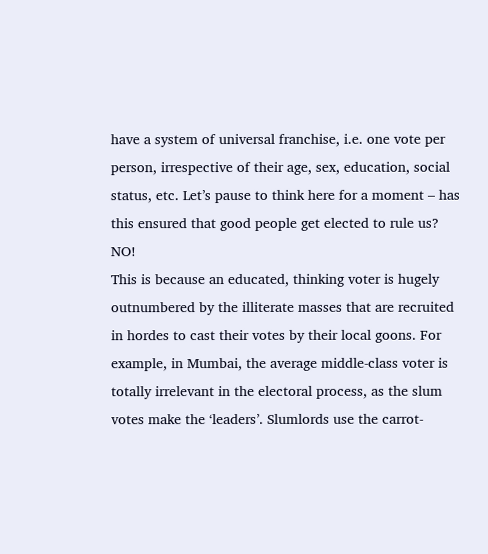have a system of universal franchise, i.e. one vote per person, irrespective of their age, sex, education, social status, etc. Let’s pause to think here for a moment – has this ensured that good people get elected to rule us? NO!
This is because an educated, thinking voter is hugely outnumbered by the illiterate masses that are recruited in hordes to cast their votes by their local goons. For example, in Mumbai, the average middle-class voter is totally irrelevant in the electoral process, as the slum votes make the ‘leaders’. Slumlords use the carrot-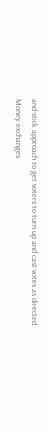and-stick approach to get voters to turn up and cast votes as directed. Money exchanges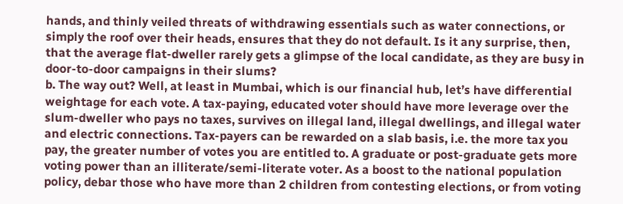hands, and thinly veiled threats of withdrawing essentials such as water connections, or simply the roof over their heads, ensures that they do not default. Is it any surprise, then, that the average flat-dweller rarely gets a glimpse of the local candidate, as they are busy in door-to-door campaigns in their slums?
b. The way out? Well, at least in Mumbai, which is our financial hub, let’s have differential weightage for each vote. A tax-paying, educated voter should have more leverage over the slum-dweller who pays no taxes, survives on illegal land, illegal dwellings, and illegal water and electric connections. Tax-payers can be rewarded on a slab basis, i.e. the more tax you pay, the greater number of votes you are entitled to. A graduate or post-graduate gets more voting power than an illiterate/semi-literate voter. As a boost to the national population policy, debar those who have more than 2 children from contesting elections, or from voting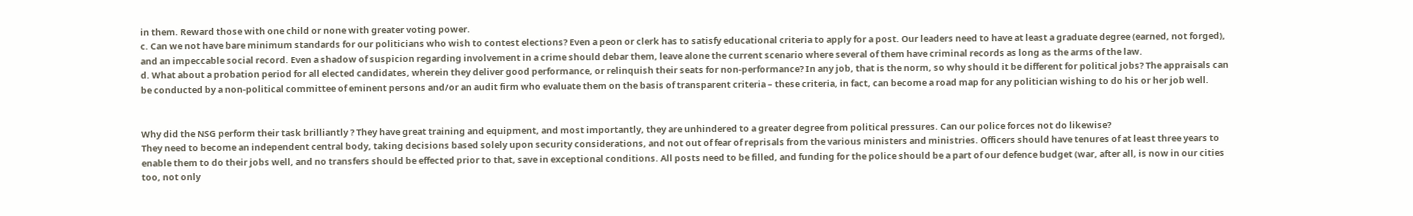in them. Reward those with one child or none with greater voting power.
c. Can we not have bare minimum standards for our politicians who wish to contest elections? Even a peon or clerk has to satisfy educational criteria to apply for a post. Our leaders need to have at least a graduate degree (earned, not forged), and an impeccable social record. Even a shadow of suspicion regarding involvement in a crime should debar them, leave alone the current scenario where several of them have criminal records as long as the arms of the law.
d. What about a probation period for all elected candidates, wherein they deliver good performance, or relinquish their seats for non-performance? In any job, that is the norm, so why should it be different for political jobs? The appraisals can be conducted by a non-political committee of eminent persons and/or an audit firm who evaluate them on the basis of transparent criteria – these criteria, in fact, can become a road map for any politician wishing to do his or her job well.


Why did the NSG perform their task brilliantly ? They have great training and equipment, and most importantly, they are unhindered to a greater degree from political pressures. Can our police forces not do likewise?
They need to become an independent central body, taking decisions based solely upon security considerations, and not out of fear of reprisals from the various ministers and ministries. Officers should have tenures of at least three years to enable them to do their jobs well, and no transfers should be effected prior to that, save in exceptional conditions. All posts need to be filled, and funding for the police should be a part of our defence budget (war, after all, is now in our cities too, not only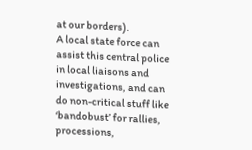at our borders).
A local state force can assist this central police in local liaisons and investigations, and can do non-critical stuff like ‘bandobust’ for rallies, processions,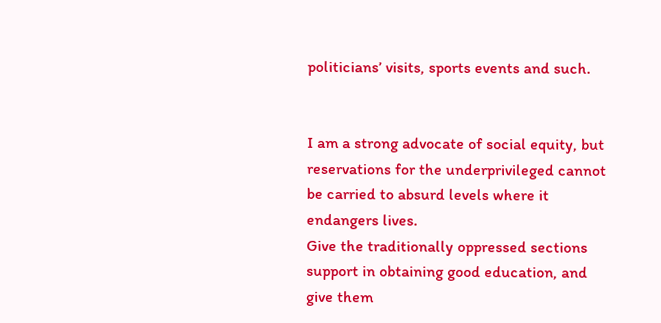politicians’ visits, sports events and such.


I am a strong advocate of social equity, but reservations for the underprivileged cannot be carried to absurd levels where it endangers lives.
Give the traditionally oppressed sections support in obtaining good education, and give them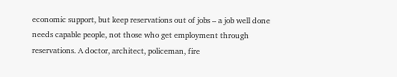economic support, but keep reservations out of jobs – a job well done needs capable people, not those who get employment through reservations. A doctor, architect, policeman, fire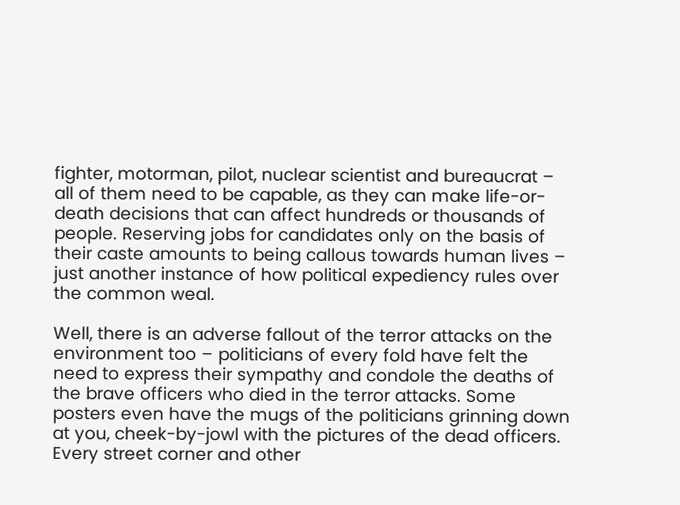fighter, motorman, pilot, nuclear scientist and bureaucrat – all of them need to be capable, as they can make life-or-death decisions that can affect hundreds or thousands of people. Reserving jobs for candidates only on the basis of their caste amounts to being callous towards human lives – just another instance of how political expediency rules over the common weal.

Well, there is an adverse fallout of the terror attacks on the environment too – politicians of every fold have felt the need to express their sympathy and condole the deaths of the brave officers who died in the terror attacks. Some posters even have the mugs of the politicians grinning down at you, cheek-by-jowl with the pictures of the dead officers. Every street corner and other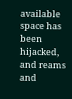available space has been hijacked, and reams and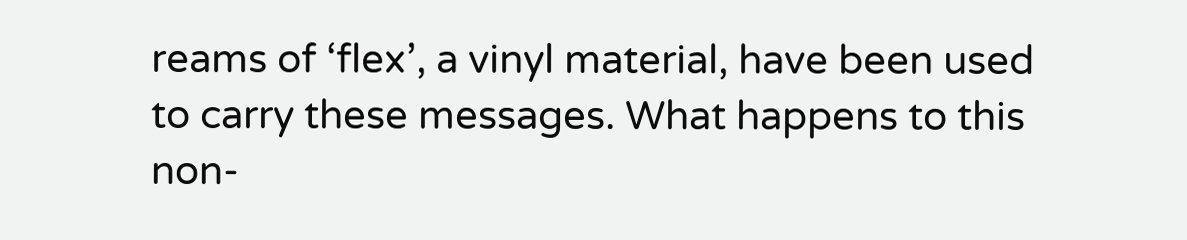reams of ‘flex’, a vinyl material, have been used to carry these messages. What happens to this non-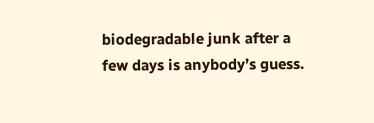biodegradable junk after a few days is anybody’s guess.